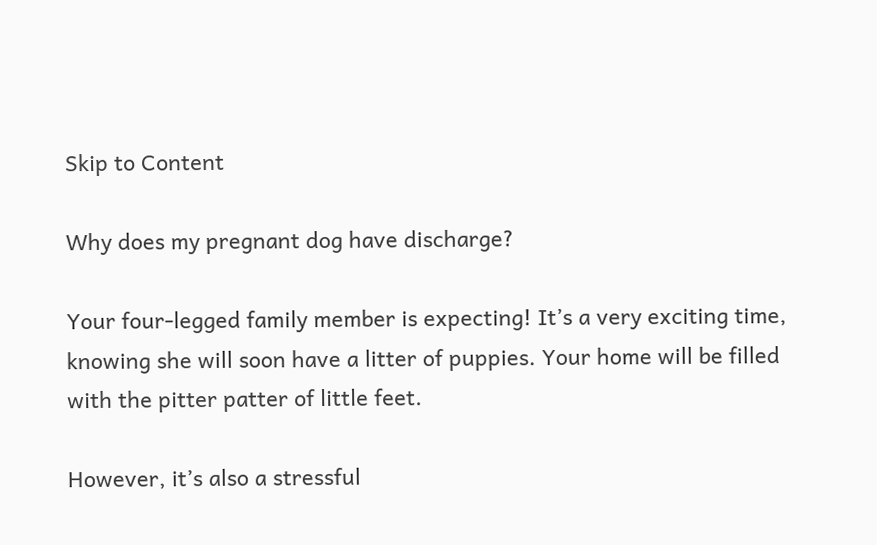Skip to Content

Why does my pregnant dog have discharge?

Your four-legged family member is expecting! It’s a very exciting time, knowing she will soon have a litter of puppies. Your home will be filled with the pitter patter of little feet.

However, it’s also a stressful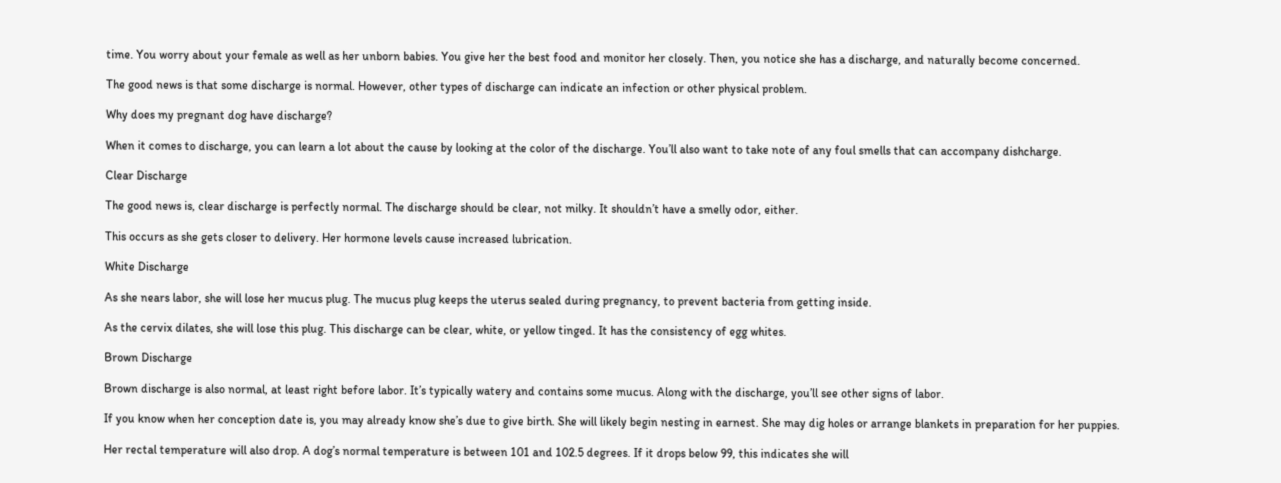time. You worry about your female as well as her unborn babies. You give her the best food and monitor her closely. Then, you notice she has a discharge, and naturally become concerned.

The good news is that some discharge is normal. However, other types of discharge can indicate an infection or other physical problem.

Why does my pregnant dog have discharge?

When it comes to discharge, you can learn a lot about the cause by looking at the color of the discharge. You’ll also want to take note of any foul smells that can accompany dishcharge.

Clear Discharge

The good news is, clear discharge is perfectly normal. The discharge should be clear, not milky. It shouldn’t have a smelly odor, either.

This occurs as she gets closer to delivery. Her hormone levels cause increased lubrication.

White Discharge

As she nears labor, she will lose her mucus plug. The mucus plug keeps the uterus sealed during pregnancy, to prevent bacteria from getting inside.

As the cervix dilates, she will lose this plug. This discharge can be clear, white, or yellow tinged. It has the consistency of egg whites.

Brown Discharge

Brown discharge is also normal, at least right before labor. It’s typically watery and contains some mucus. Along with the discharge, you’ll see other signs of labor.

If you know when her conception date is, you may already know she’s due to give birth. She will likely begin nesting in earnest. She may dig holes or arrange blankets in preparation for her puppies.

Her rectal temperature will also drop. A dog’s normal temperature is between 101 and 102.5 degrees. If it drops below 99, this indicates she will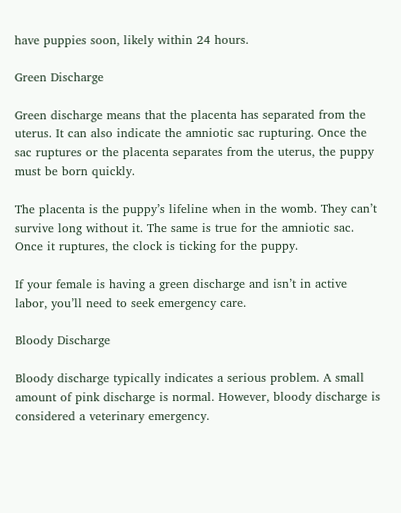have puppies soon, likely within 24 hours.

Green Discharge

Green discharge means that the placenta has separated from the uterus. It can also indicate the amniotic sac rupturing. Once the sac ruptures or the placenta separates from the uterus, the puppy must be born quickly.

The placenta is the puppy’s lifeline when in the womb. They can’t survive long without it. The same is true for the amniotic sac. Once it ruptures, the clock is ticking for the puppy.

If your female is having a green discharge and isn’t in active labor, you’ll need to seek emergency care.

Bloody Discharge

Bloody discharge typically indicates a serious problem. A small amount of pink discharge is normal. However, bloody discharge is considered a veterinary emergency.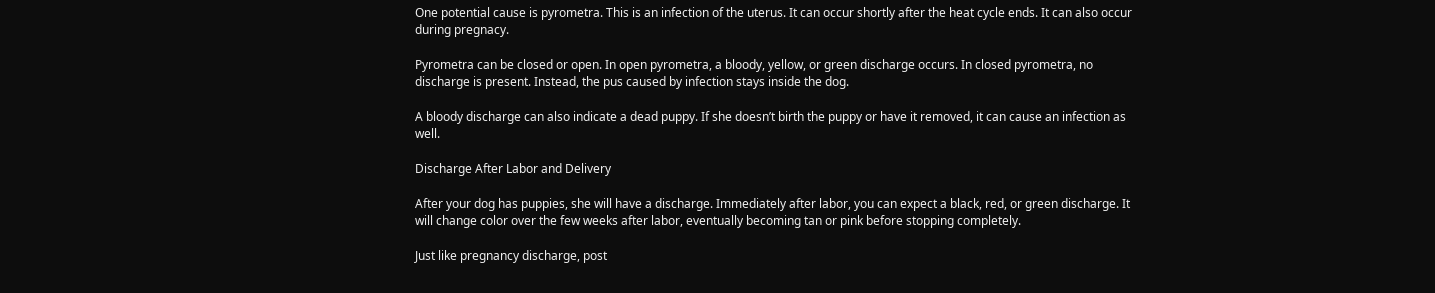One potential cause is pyrometra. This is an infection of the uterus. It can occur shortly after the heat cycle ends. It can also occur during pregnacy.

Pyrometra can be closed or open. In open pyrometra, a bloody, yellow, or green discharge occurs. In closed pyrometra, no discharge is present. Instead, the pus caused by infection stays inside the dog.

A bloody discharge can also indicate a dead puppy. If she doesn’t birth the puppy or have it removed, it can cause an infection as well.

Discharge After Labor and Delivery

After your dog has puppies, she will have a discharge. Immediately after labor, you can expect a black, red, or green discharge. It will change color over the few weeks after labor, eventually becoming tan or pink before stopping completely.

Just like pregnancy discharge, post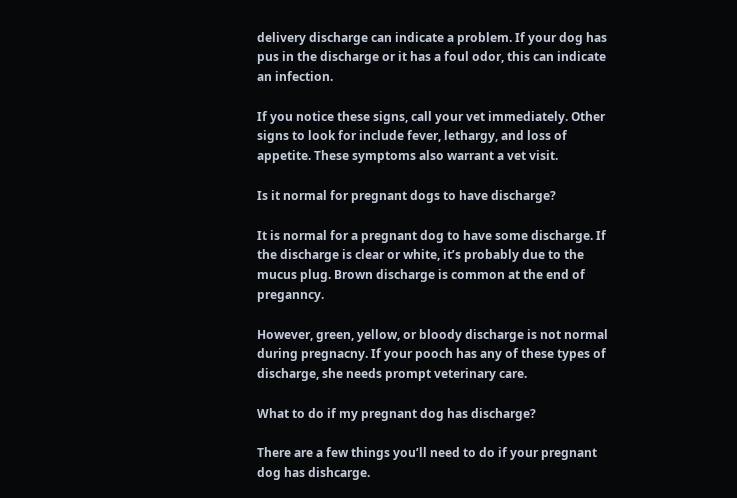delivery discharge can indicate a problem. If your dog has pus in the discharge or it has a foul odor, this can indicate an infection.

If you notice these signs, call your vet immediately. Other signs to look for include fever, lethargy, and loss of appetite. These symptoms also warrant a vet visit.

Is it normal for pregnant dogs to have discharge?

It is normal for a pregnant dog to have some discharge. If the discharge is clear or white, it’s probably due to the mucus plug. Brown discharge is common at the end of preganncy.

However, green, yellow, or bloody discharge is not normal during pregnacny. If your pooch has any of these types of discharge, she needs prompt veterinary care.

What to do if my pregnant dog has discharge?

There are a few things you’ll need to do if your pregnant dog has dishcarge.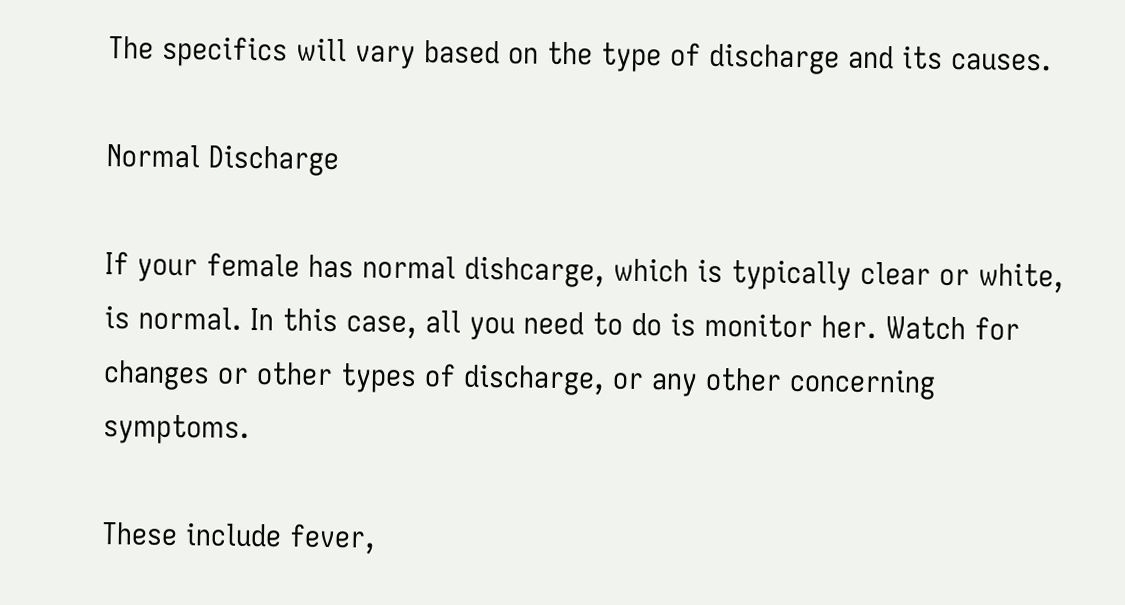The specifics will vary based on the type of discharge and its causes.

Normal Discharge

If your female has normal dishcarge, which is typically clear or white, is normal. In this case, all you need to do is monitor her. Watch for changes or other types of discharge, or any other concerning symptoms.

These include fever,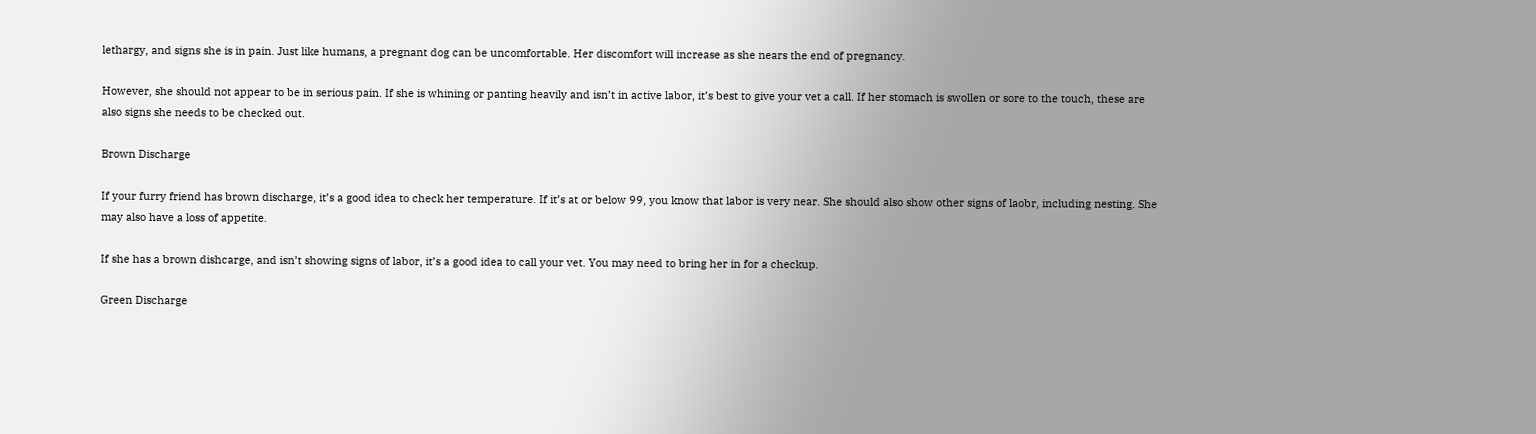lethargy, and signs she is in pain. Just like humans, a pregnant dog can be uncomfortable. Her discomfort will increase as she nears the end of pregnancy.

However, she should not appear to be in serious pain. If she is whining or panting heavily and isn’t in active labor, it’s best to give your vet a call. If her stomach is swollen or sore to the touch, these are also signs she needs to be checked out.

Brown Discharge

If your furry friend has brown discharge, it’s a good idea to check her temperature. If it’s at or below 99, you know that labor is very near. She should also show other signs of laobr, including nesting. She may also have a loss of appetite.

If she has a brown dishcarge, and isn’t showing signs of labor, it’s a good idea to call your vet. You may need to bring her in for a checkup.

Green Discharge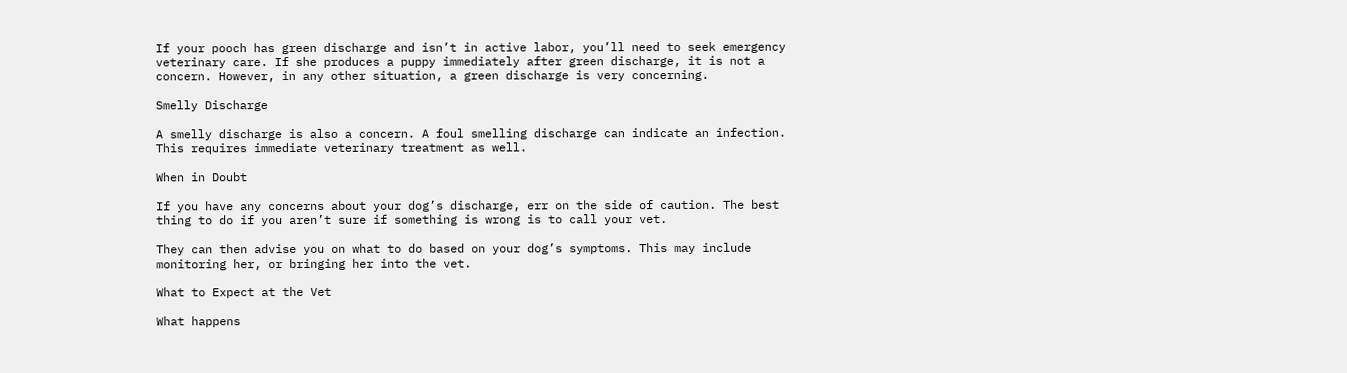If your pooch has green discharge and isn’t in active labor, you’ll need to seek emergency veterinary care. If she produces a puppy immediately after green discharge, it is not a concern. However, in any other situation, a green discharge is very concerning.

Smelly Discharge

A smelly discharge is also a concern. A foul smelling discharge can indicate an infection. This requires immediate veterinary treatment as well.

When in Doubt

If you have any concerns about your dog’s discharge, err on the side of caution. The best thing to do if you aren’t sure if something is wrong is to call your vet.

They can then advise you on what to do based on your dog’s symptoms. This may include monitoring her, or bringing her into the vet.

What to Expect at the Vet

What happens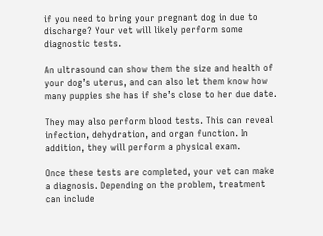if you need to bring your pregnant dog in due to discharge? Your vet will likely perform some diagnostic tests.

An ultrasound can show them the size and health of your dog’s uterus, and can also let them know how many puppies she has if she’s close to her due date.

They may also perform blood tests. This can reveal infection, dehydration, and organ function. In addition, they will perform a physical exam.

Once these tests are completed, your vet can make a diagnosis. Depending on the problem, treatment can include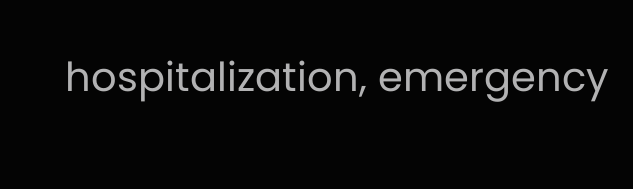hospitalization, emergency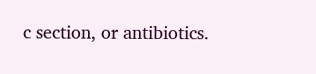c section, or antibiotics.